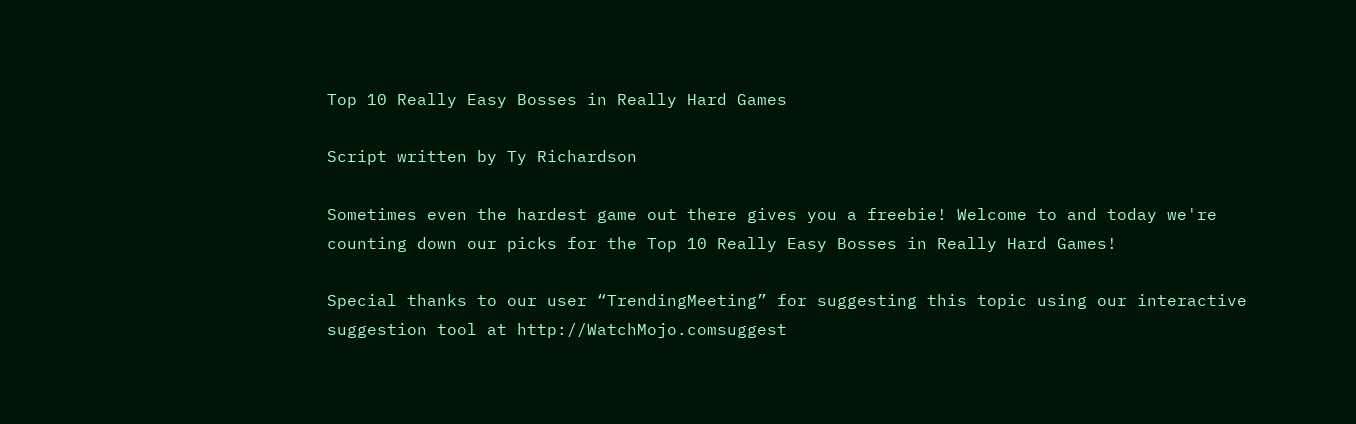Top 10 Really Easy Bosses in Really Hard Games

Script written by Ty Richardson

Sometimes even the hardest game out there gives you a freebie! Welcome to and today we're counting down our picks for the Top 10 Really Easy Bosses in Really Hard Games!

Special thanks to our user “TrendingMeeting” for suggesting this topic using our interactive suggestion tool at http://WatchMojo.comsuggest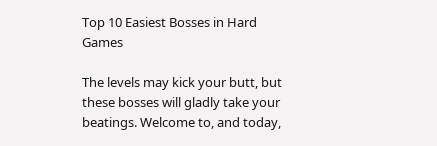Top 10 Easiest Bosses in Hard Games

The levels may kick your butt, but these bosses will gladly take your beatings. Welcome to, and today,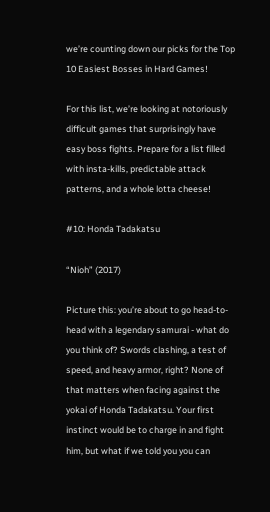we’re counting down our picks for the Top 10 Easiest Bosses in Hard Games!

For this list, we’re looking at notoriously difficult games that surprisingly have easy boss fights. Prepare for a list filled with insta-kills, predictable attack patterns, and a whole lotta cheese!

#10: Honda Tadakatsu

“Nioh” (2017)

Picture this: you’re about to go head-to-head with a legendary samurai - what do you think of? Swords clashing, a test of speed, and heavy armor, right? None of that matters when facing against the yokai of Honda Tadakatsu. Your first instinct would be to charge in and fight him, but what if we told you you can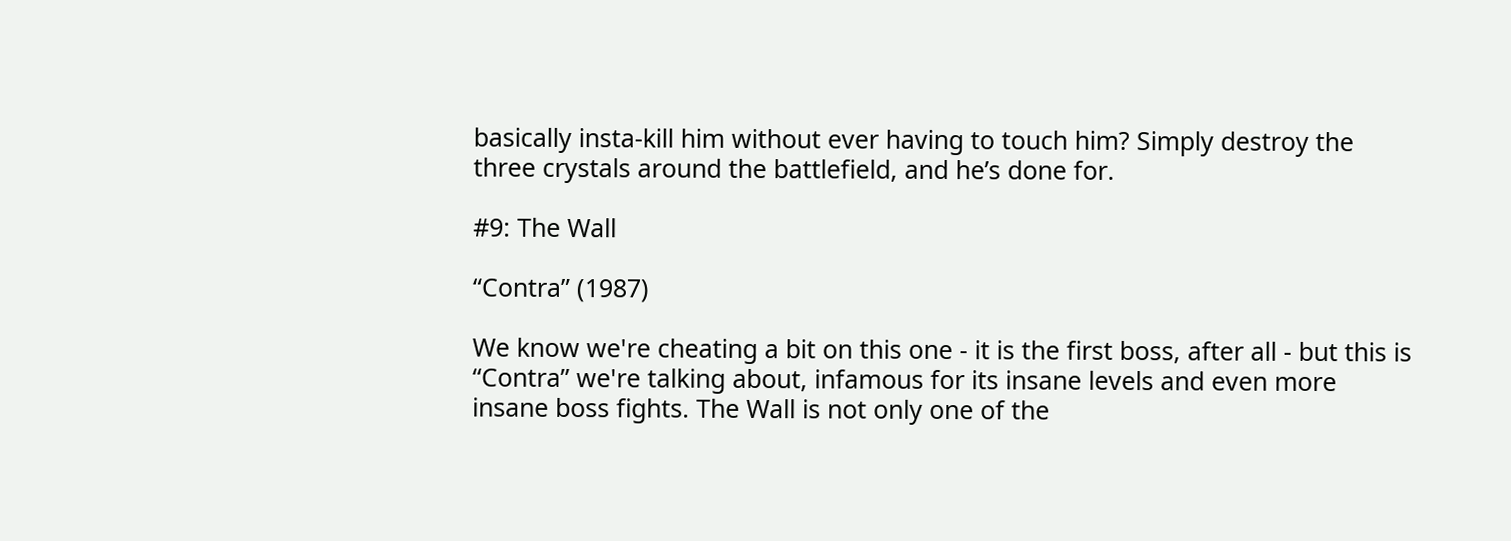basically insta-kill him without ever having to touch him? Simply destroy the three crystals around the battlefield, and he’s done for.

#9: The Wall

“Contra” (1987)

We know we're cheating a bit on this one - it is the first boss, after all - but this is “Contra” we're talking about, infamous for its insane levels and even more insane boss fights. The Wall is not only one of the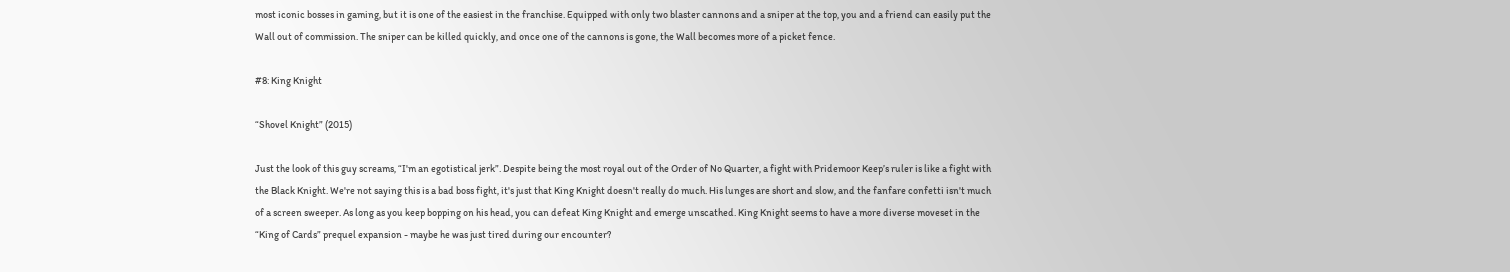most iconic bosses in gaming, but it is one of the easiest in the franchise. Equipped with only two blaster cannons and a sniper at the top, you and a friend can easily put the Wall out of commission. The sniper can be killed quickly, and once one of the cannons is gone, the Wall becomes more of a picket fence.

#8: King Knight

“Shovel Knight” (2015)

Just the look of this guy screams, “I'm an egotistical jerk”. Despite being the most royal out of the Order of No Quarter, a fight with Pridemoor Keep’s ruler is like a fight with the Black Knight. We're not saying this is a bad boss fight, it's just that King Knight doesn't really do much. His lunges are short and slow, and the fanfare confetti isn't much of a screen sweeper. As long as you keep bopping on his head, you can defeat King Knight and emerge unscathed. King Knight seems to have a more diverse moveset in the “King of Cards” prequel expansion - maybe he was just tired during our encounter?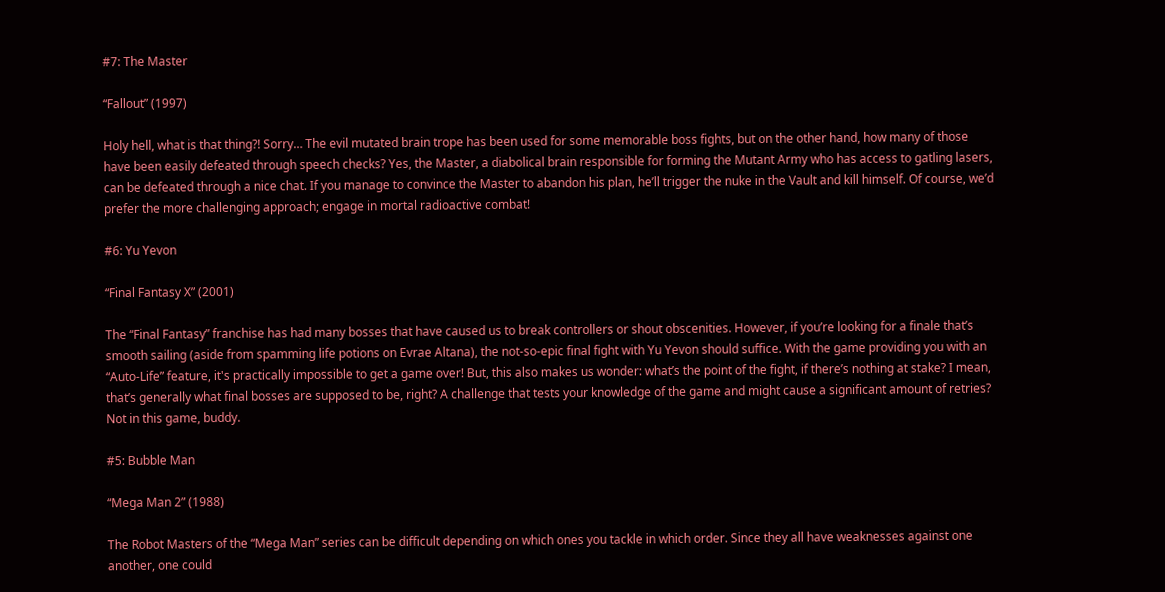#7: The Master

“Fallout” (1997)

Holy hell, what is that thing?! Sorry… The evil mutated brain trope has been used for some memorable boss fights, but on the other hand, how many of those have been easily defeated through speech checks? Yes, the Master, a diabolical brain responsible for forming the Mutant Army who has access to gatling lasers, can be defeated through a nice chat. If you manage to convince the Master to abandon his plan, he’ll trigger the nuke in the Vault and kill himself. Of course, we’d prefer the more challenging approach; engage in mortal radioactive combat!

#6: Yu Yevon

“Final Fantasy X” (2001)

The “Final Fantasy” franchise has had many bosses that have caused us to break controllers or shout obscenities. However, if you’re looking for a finale that’s smooth sailing (aside from spamming life potions on Evrae Altana), the not-so-epic final fight with Yu Yevon should suffice. With the game providing you with an “Auto-Life” feature, it's practically impossible to get a game over! But, this also makes us wonder: what’s the point of the fight, if there’s nothing at stake? I mean, that’s generally what final bosses are supposed to be, right? A challenge that tests your knowledge of the game and might cause a significant amount of retries? Not in this game, buddy.

#5: Bubble Man

“Mega Man 2” (1988)

The Robot Masters of the “Mega Man” series can be difficult depending on which ones you tackle in which order. Since they all have weaknesses against one another, one could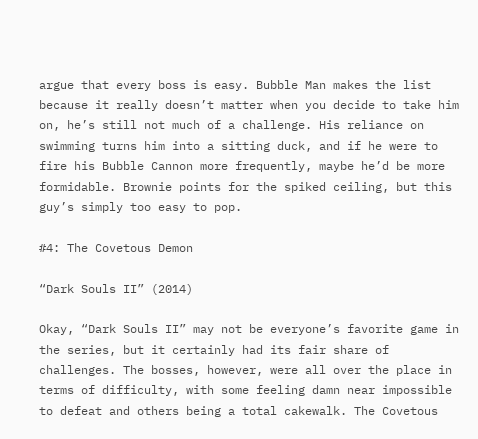argue that every boss is easy. Bubble Man makes the list because it really doesn’t matter when you decide to take him on, he’s still not much of a challenge. His reliance on swimming turns him into a sitting duck, and if he were to fire his Bubble Cannon more frequently, maybe he’d be more formidable. Brownie points for the spiked ceiling, but this guy’s simply too easy to pop.

#4: The Covetous Demon

“Dark Souls II” (2014)

Okay, “Dark Souls II” may not be everyone’s favorite game in the series, but it certainly had its fair share of challenges. The bosses, however, were all over the place in terms of difficulty, with some feeling damn near impossible to defeat and others being a total cakewalk. The Covetous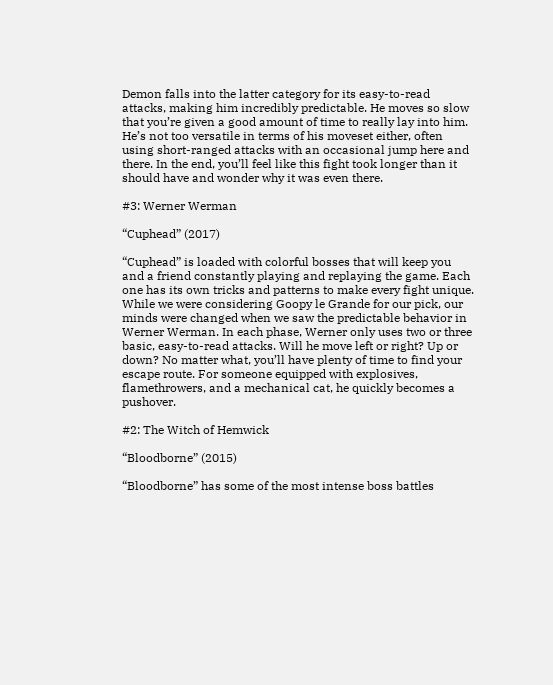Demon falls into the latter category for its easy-to-read attacks, making him incredibly predictable. He moves so slow that you’re given a good amount of time to really lay into him. He’s not too versatile in terms of his moveset either, often using short-ranged attacks with an occasional jump here and there. In the end, you’ll feel like this fight took longer than it should have and wonder why it was even there.

#3: Werner Werman

“Cuphead” (2017)

“Cuphead” is loaded with colorful bosses that will keep you and a friend constantly playing and replaying the game. Each one has its own tricks and patterns to make every fight unique. While we were considering Goopy le Grande for our pick, our minds were changed when we saw the predictable behavior in Werner Werman. In each phase, Werner only uses two or three basic, easy-to-read attacks. Will he move left or right? Up or down? No matter what, you’ll have plenty of time to find your escape route. For someone equipped with explosives, flamethrowers, and a mechanical cat, he quickly becomes a pushover.

#2: The Witch of Hemwick

“Bloodborne” (2015)

“Bloodborne” has some of the most intense boss battles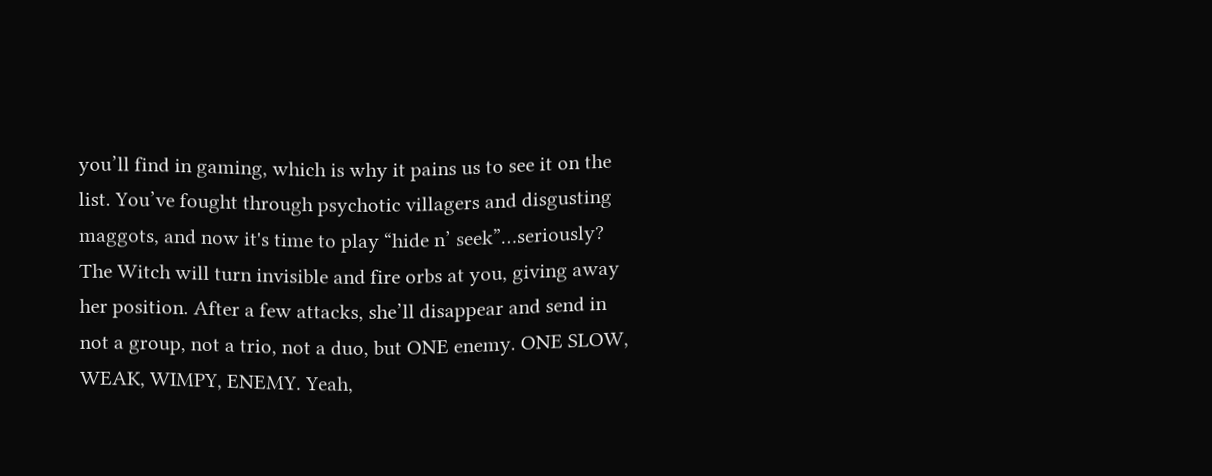you’ll find in gaming, which is why it pains us to see it on the list. You’ve fought through psychotic villagers and disgusting maggots, and now it's time to play “hide n’ seek”…seriously? The Witch will turn invisible and fire orbs at you, giving away her position. After a few attacks, she’ll disappear and send in not a group, not a trio, not a duo, but ONE enemy. ONE SLOW, WEAK, WIMPY, ENEMY. Yeah,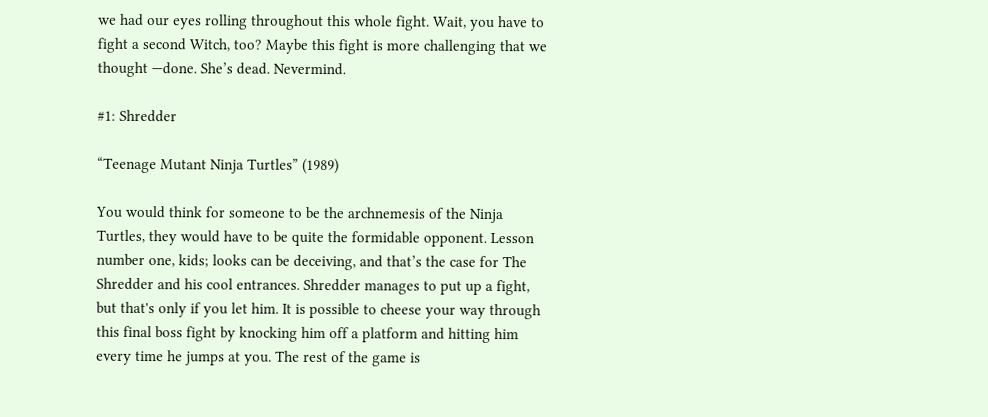we had our eyes rolling throughout this whole fight. Wait, you have to fight a second Witch, too? Maybe this fight is more challenging that we thought —done. She’s dead. Nevermind.

#1: Shredder

“Teenage Mutant Ninja Turtles” (1989)

You would think for someone to be the archnemesis of the Ninja Turtles, they would have to be quite the formidable opponent. Lesson number one, kids; looks can be deceiving, and that’s the case for The Shredder and his cool entrances. Shredder manages to put up a fight, but that's only if you let him. It is possible to cheese your way through this final boss fight by knocking him off a platform and hitting him every time he jumps at you. The rest of the game is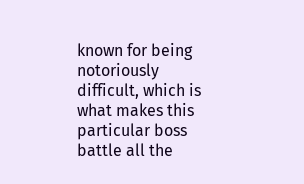known for being notoriously difficult, which is what makes this particular boss battle all the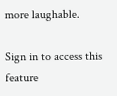more laughable.

Sign in to access this feature